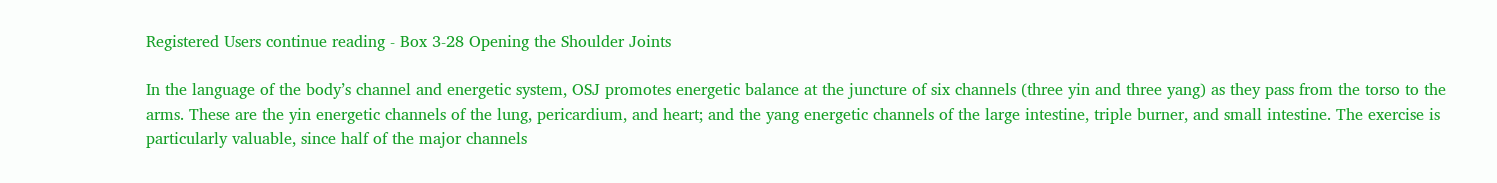Registered Users continue reading - Box 3-28 Opening the Shoulder Joints

In the language of the body’s channel and energetic system, OSJ promotes energetic balance at the juncture of six channels (three yin and three yang) as they pass from the torso to the arms. These are the yin energetic channels of the lung, pericardium, and heart; and the yang energetic channels of the large intestine, triple burner, and small intestine. The exercise is particularly valuable, since half of the major channels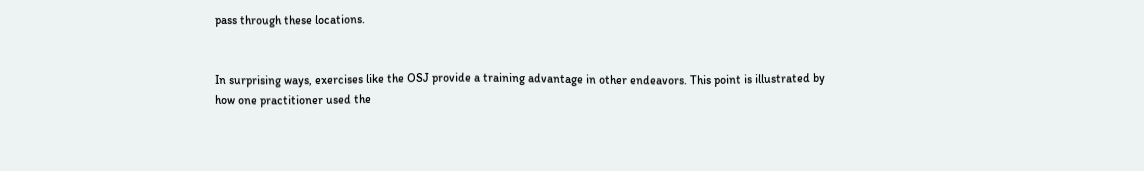pass through these locations.


In surprising ways, exercises like the OSJ provide a training advantage in other endeavors. This point is illustrated by how one practitioner used the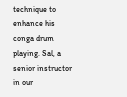technique to enhance his conga drum playing. Sal, a senior instructor in our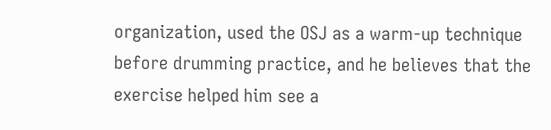organization, used the OSJ as a warm-up technique before drumming practice, and he believes that the exercise helped him see a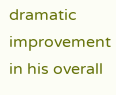dramatic improvement in his overall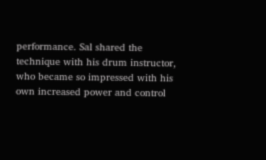performance. Sal shared the technique with his drum instructor, who became so impressed with his own increased power and control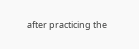after practicing the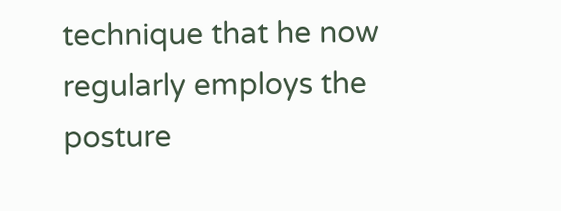technique that he now regularly employs the posture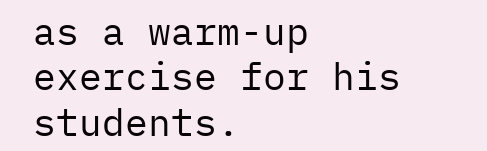as a warm-up exercise for his students.